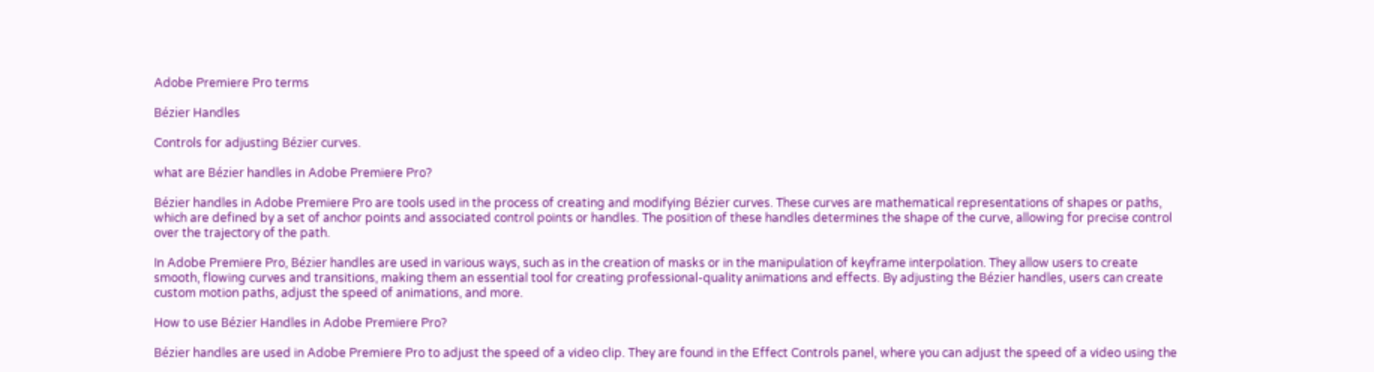Adobe Premiere Pro terms

Bézier Handles

Controls for adjusting Bézier curves.

what are Bézier handles in Adobe Premiere Pro?

Bézier handles in Adobe Premiere Pro are tools used in the process of creating and modifying Bézier curves. These curves are mathematical representations of shapes or paths, which are defined by a set of anchor points and associated control points or handles. The position of these handles determines the shape of the curve, allowing for precise control over the trajectory of the path.

In Adobe Premiere Pro, Bézier handles are used in various ways, such as in the creation of masks or in the manipulation of keyframe interpolation. They allow users to create smooth, flowing curves and transitions, making them an essential tool for creating professional-quality animations and effects. By adjusting the Bézier handles, users can create custom motion paths, adjust the speed of animations, and more.

How to use Bézier Handles in Adobe Premiere Pro?

Bézier handles are used in Adobe Premiere Pro to adjust the speed of a video clip. They are found in the Effect Controls panel, where you can adjust the speed of a video using the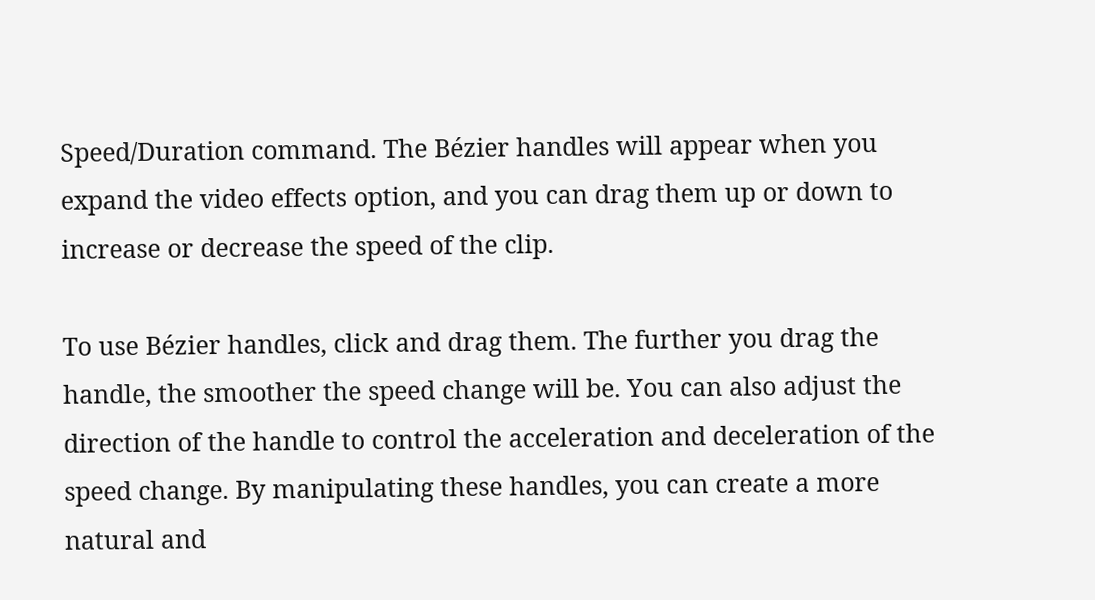Speed/Duration command. The Bézier handles will appear when you expand the video effects option, and you can drag them up or down to increase or decrease the speed of the clip.

To use Bézier handles, click and drag them. The further you drag the handle, the smoother the speed change will be. You can also adjust the direction of the handle to control the acceleration and deceleration of the speed change. By manipulating these handles, you can create a more natural and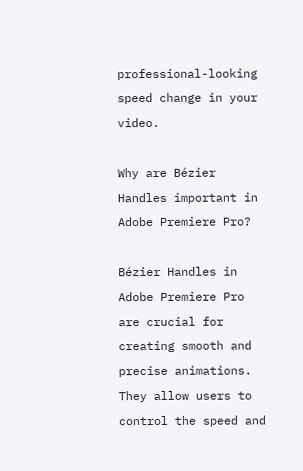professional-looking speed change in your video.

Why are Bézier Handles important in Adobe Premiere Pro?

Bézier Handles in Adobe Premiere Pro are crucial for creating smooth and precise animations. They allow users to control the speed and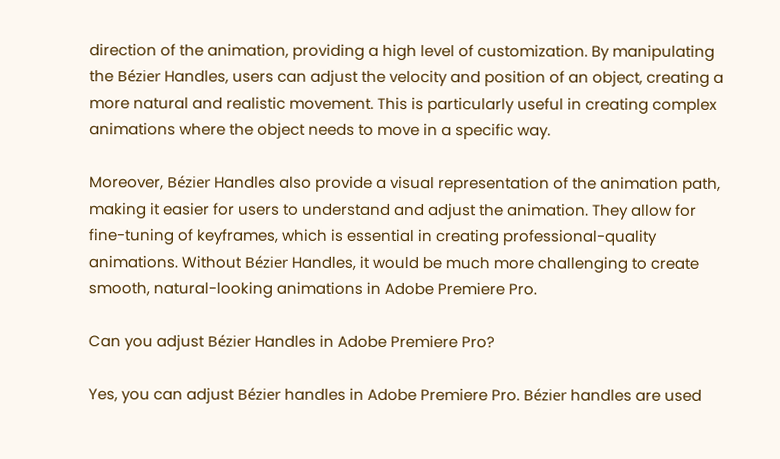direction of the animation, providing a high level of customization. By manipulating the Bézier Handles, users can adjust the velocity and position of an object, creating a more natural and realistic movement. This is particularly useful in creating complex animations where the object needs to move in a specific way.

Moreover, Bézier Handles also provide a visual representation of the animation path, making it easier for users to understand and adjust the animation. They allow for fine-tuning of keyframes, which is essential in creating professional-quality animations. Without Bézier Handles, it would be much more challenging to create smooth, natural-looking animations in Adobe Premiere Pro.

Can you adjust Bézier Handles in Adobe Premiere Pro?

Yes, you can adjust Bézier handles in Adobe Premiere Pro. Bézier handles are used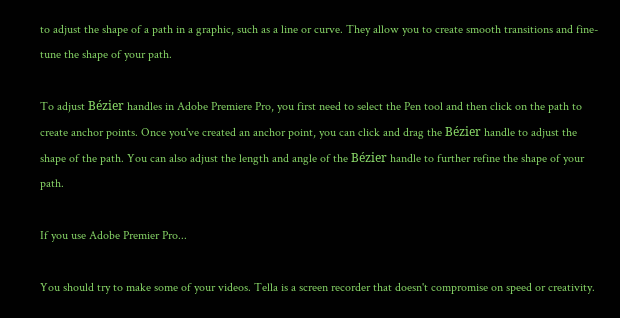to adjust the shape of a path in a graphic, such as a line or curve. They allow you to create smooth transitions and fine-tune the shape of your path.

To adjust Bézier handles in Adobe Premiere Pro, you first need to select the Pen tool and then click on the path to create anchor points. Once you've created an anchor point, you can click and drag the Bézier handle to adjust the shape of the path. You can also adjust the length and angle of the Bézier handle to further refine the shape of your path.

If you use Adobe Premier Pro...

You should try to make some of your videos. Tella is a screen recorder that doesn't compromise on speed or creativity.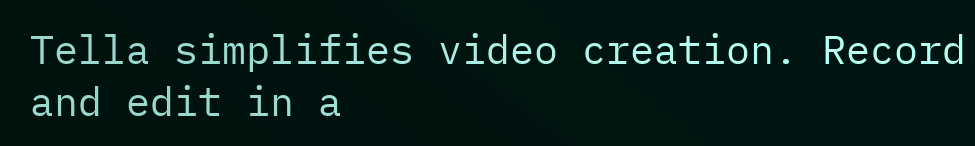Tella simplifies video creation. Record and edit in a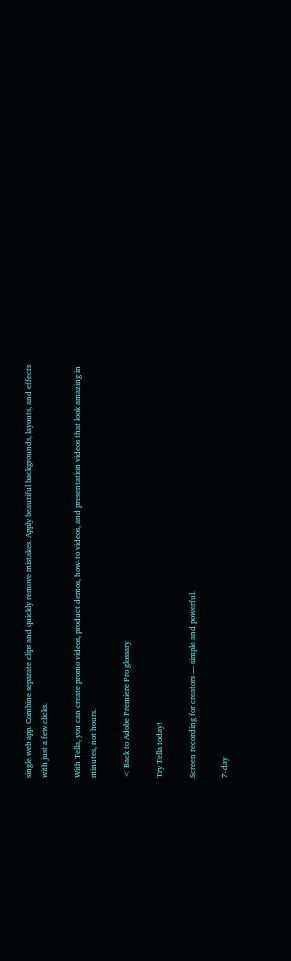single web app. Combine separate clips and quickly remove mistakes. Apply beautiful backgrounds, layouts, and effects with just a few clicks.

With Tella, you can create promo videos, product demos, how-to videos, and presentation videos that look amazing in minutes, not hours.

< Back to Adobe Premiere Pro glossary

Try Tella today!

Screen recording for creators — simple and powerful.

7-day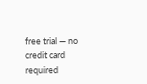free trial — no credit card required